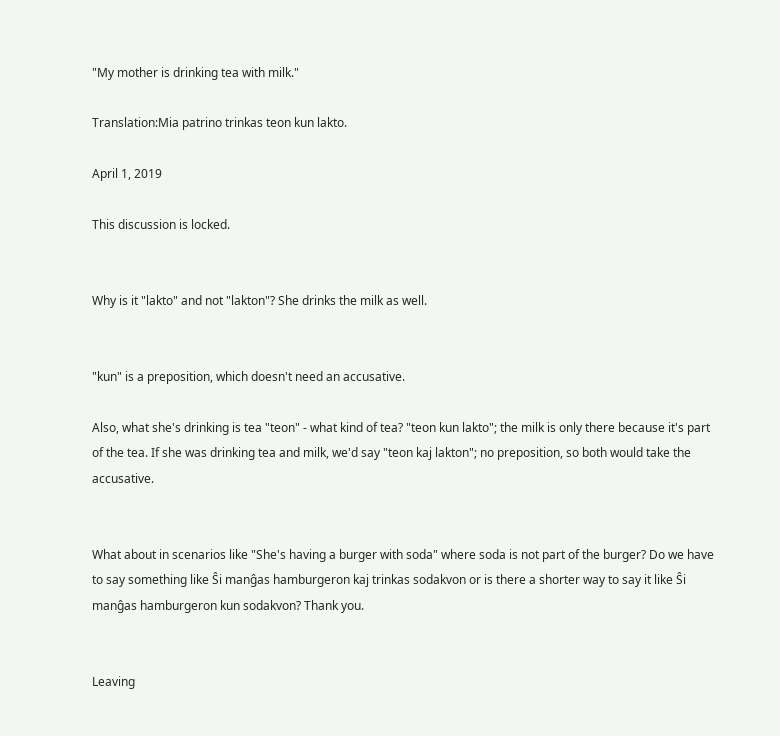"My mother is drinking tea with milk."

Translation:Mia patrino trinkas teon kun lakto.

April 1, 2019

This discussion is locked.


Why is it "lakto" and not "lakton"? She drinks the milk as well.


"kun" is a preposition, which doesn't need an accusative.

Also, what she's drinking is tea "teon" - what kind of tea? "teon kun lakto"; the milk is only there because it's part of the tea. If she was drinking tea and milk, we'd say "teon kaj lakton"; no preposition, so both would take the accusative.


What about in scenarios like "She's having a burger with soda" where soda is not part of the burger? Do we have to say something like Ŝi manĝas hamburgeron kaj trinkas sodakvon or is there a shorter way to say it like Ŝi manĝas hamburgeron kun sodakvon? Thank you.


Leaving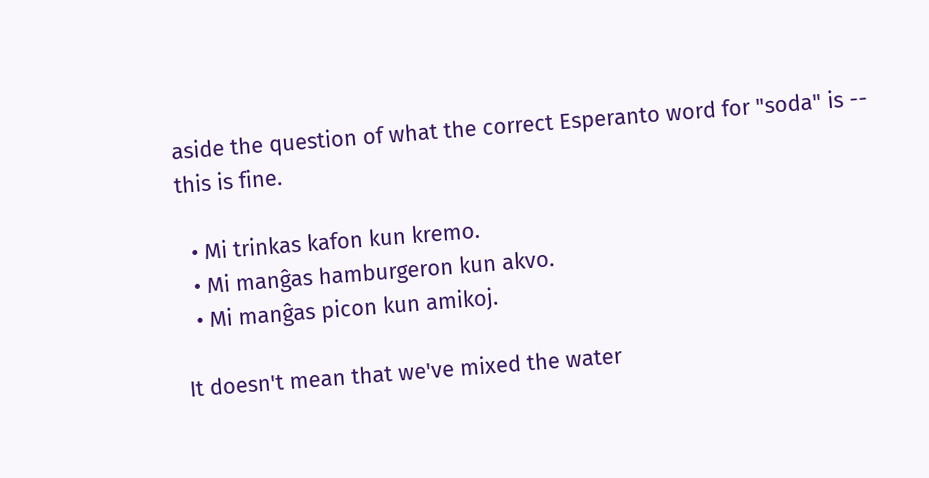aside the question of what the correct Esperanto word for "soda" is -- this is fine.

  • Mi trinkas kafon kun kremo.
  • Mi manĝas hamburgeron kun akvo.
  • Mi manĝas picon kun amikoj.

It doesn't mean that we've mixed the water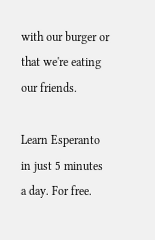with our burger or that we're eating our friends.

Learn Esperanto in just 5 minutes a day. For free.